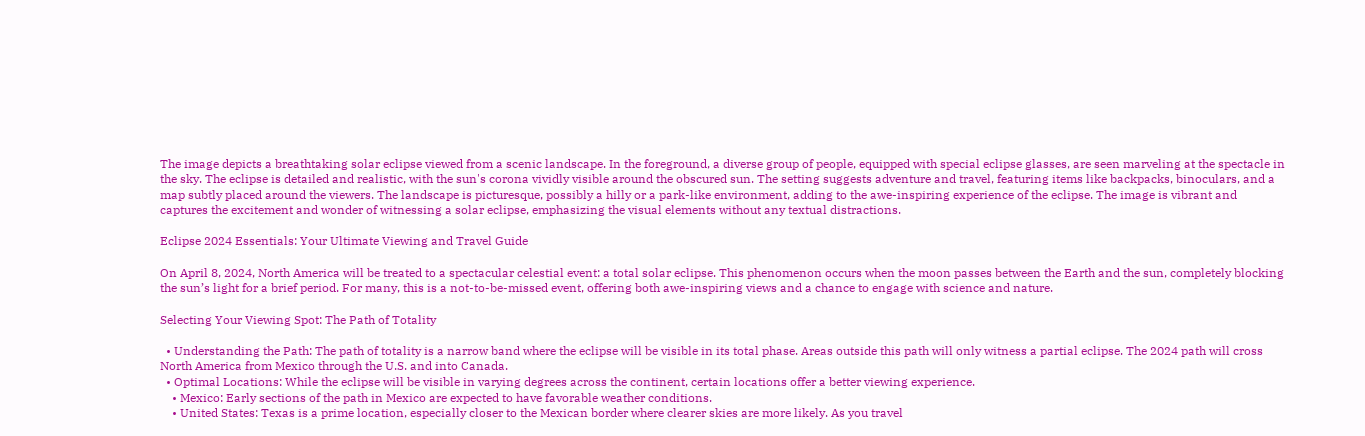The image depicts a breathtaking solar eclipse viewed from a scenic landscape. In the foreground, a diverse group of people, equipped with special eclipse glasses, are seen marveling at the spectacle in the sky. The eclipse is detailed and realistic, with the sun's corona vividly visible around the obscured sun. The setting suggests adventure and travel, featuring items like backpacks, binoculars, and a map subtly placed around the viewers. The landscape is picturesque, possibly a hilly or a park-like environment, adding to the awe-inspiring experience of the eclipse. The image is vibrant and captures the excitement and wonder of witnessing a solar eclipse, emphasizing the visual elements without any textual distractions.

Eclipse 2024 Essentials: Your Ultimate Viewing and Travel Guide

On April 8, 2024, North America will be treated to a spectacular celestial event: a total solar eclipse. This phenomenon occurs when the moon passes between the Earth and the sun, completely blocking the sun’s light for a brief period. For many, this is a not-to-be-missed event, offering both awe-inspiring views and a chance to engage with science and nature.

Selecting Your Viewing Spot: The Path of Totality

  • Understanding the Path: The path of totality is a narrow band where the eclipse will be visible in its total phase. Areas outside this path will only witness a partial eclipse. The 2024 path will cross North America from Mexico through the U.S. and into Canada.
  • Optimal Locations: While the eclipse will be visible in varying degrees across the continent, certain locations offer a better viewing experience.
    • Mexico: Early sections of the path in Mexico are expected to have favorable weather conditions.
    • United States: Texas is a prime location, especially closer to the Mexican border where clearer skies are more likely. As you travel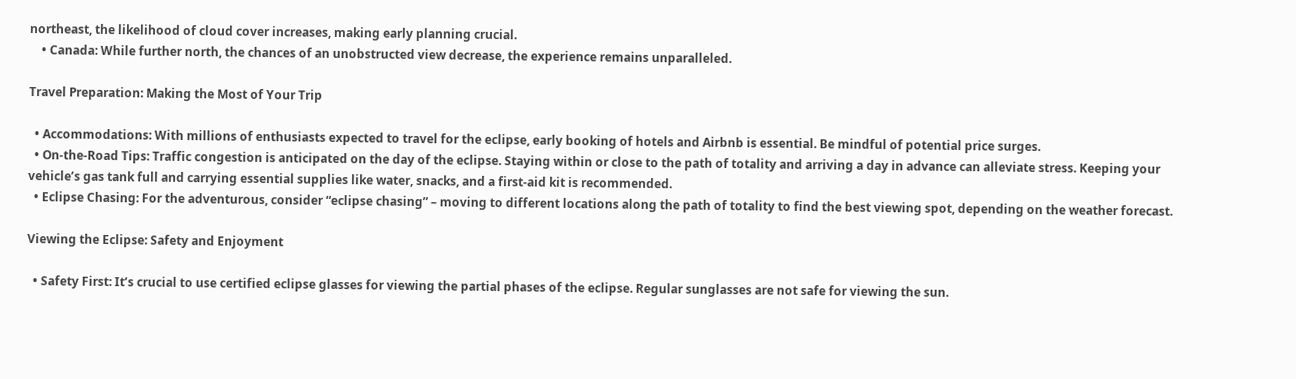northeast, the likelihood of cloud cover increases, making early planning crucial.
    • Canada: While further north, the chances of an unobstructed view decrease, the experience remains unparalleled.

Travel Preparation: Making the Most of Your Trip

  • Accommodations: With millions of enthusiasts expected to travel for the eclipse, early booking of hotels and Airbnb is essential. Be mindful of potential price surges.
  • On-the-Road Tips: Traffic congestion is anticipated on the day of the eclipse. Staying within or close to the path of totality and arriving a day in advance can alleviate stress. Keeping your vehicle’s gas tank full and carrying essential supplies like water, snacks, and a first-aid kit is recommended.
  • Eclipse Chasing: For the adventurous, consider “eclipse chasing” – moving to different locations along the path of totality to find the best viewing spot, depending on the weather forecast.

Viewing the Eclipse: Safety and Enjoyment

  • Safety First: It’s crucial to use certified eclipse glasses for viewing the partial phases of the eclipse. Regular sunglasses are not safe for viewing the sun.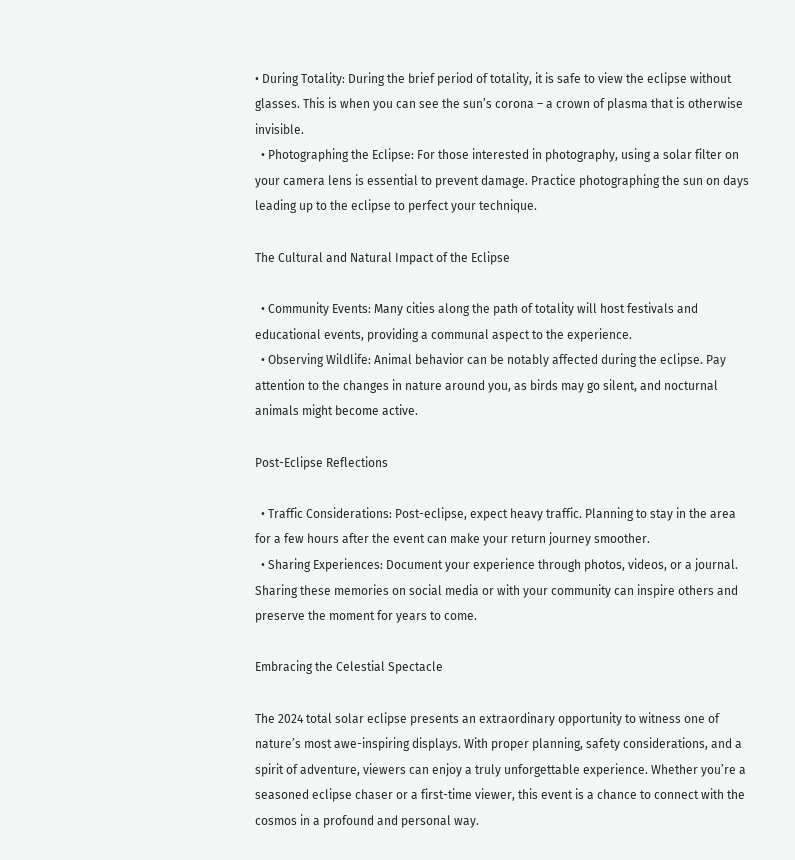• During Totality: During the brief period of totality, it is safe to view the eclipse without glasses. This is when you can see the sun’s corona – a crown of plasma that is otherwise invisible.
  • Photographing the Eclipse: For those interested in photography, using a solar filter on your camera lens is essential to prevent damage. Practice photographing the sun on days leading up to the eclipse to perfect your technique.

The Cultural and Natural Impact of the Eclipse

  • Community Events: Many cities along the path of totality will host festivals and educational events, providing a communal aspect to the experience.
  • Observing Wildlife: Animal behavior can be notably affected during the eclipse. Pay attention to the changes in nature around you, as birds may go silent, and nocturnal animals might become active.

Post-Eclipse Reflections

  • Traffic Considerations: Post-eclipse, expect heavy traffic. Planning to stay in the area for a few hours after the event can make your return journey smoother.
  • Sharing Experiences: Document your experience through photos, videos, or a journal. Sharing these memories on social media or with your community can inspire others and preserve the moment for years to come.

Embracing the Celestial Spectacle

The 2024 total solar eclipse presents an extraordinary opportunity to witness one of nature’s most awe-inspiring displays. With proper planning, safety considerations, and a spirit of adventure, viewers can enjoy a truly unforgettable experience. Whether you’re a seasoned eclipse chaser or a first-time viewer, this event is a chance to connect with the cosmos in a profound and personal way.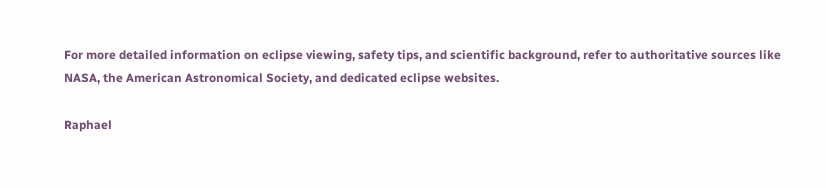For more detailed information on eclipse viewing, safety tips, and scientific background, refer to authoritative sources like NASA, the American Astronomical Society, and dedicated eclipse websites.

Raphael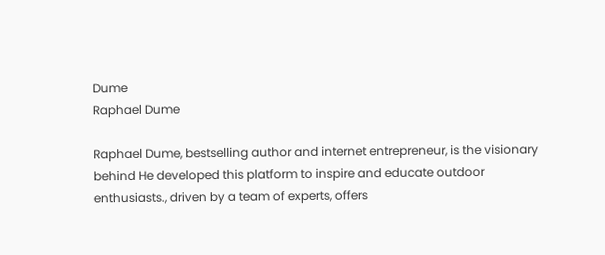Dume
Raphael Dume

Raphael Dume, bestselling author and internet entrepreneur, is the visionary behind He developed this platform to inspire and educate outdoor enthusiasts., driven by a team of experts, offers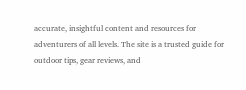accurate, insightful content and resources for adventurers of all levels. The site is a trusted guide for outdoor tips, gear reviews, and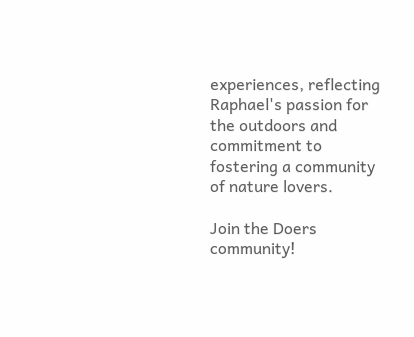experiences, reflecting Raphael's passion for the outdoors and commitment to fostering a community of nature lovers.

Join the Doers community!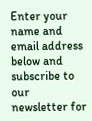Enter your name and email address below and subscribe to our newsletter for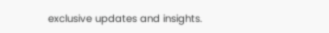exclusive updates and insights.